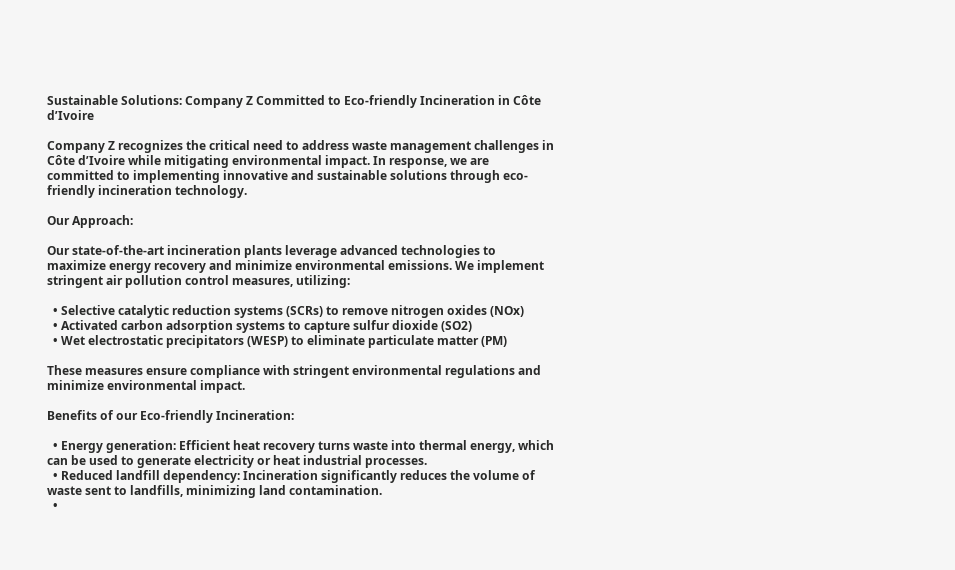Sustainable Solutions: Company Z Committed to Eco-friendly Incineration in Côte d’Ivoire

Company Z recognizes the critical need to address waste management challenges in Côte d’Ivoire while mitigating environmental impact. In response, we are committed to implementing innovative and sustainable solutions through eco-friendly incineration technology.

Our Approach:

Our state-of-the-art incineration plants leverage advanced technologies to maximize energy recovery and minimize environmental emissions. We implement stringent air pollution control measures, utilizing:

  • Selective catalytic reduction systems (SCRs) to remove nitrogen oxides (NOx)
  • Activated carbon adsorption systems to capture sulfur dioxide (SO2)
  • Wet electrostatic precipitators (WESP) to eliminate particulate matter (PM)

These measures ensure compliance with stringent environmental regulations and minimize environmental impact.

Benefits of our Eco-friendly Incineration:

  • Energy generation: Efficient heat recovery turns waste into thermal energy, which can be used to generate electricity or heat industrial processes.
  • Reduced landfill dependency: Incineration significantly reduces the volume of waste sent to landfills, minimizing land contamination.
  •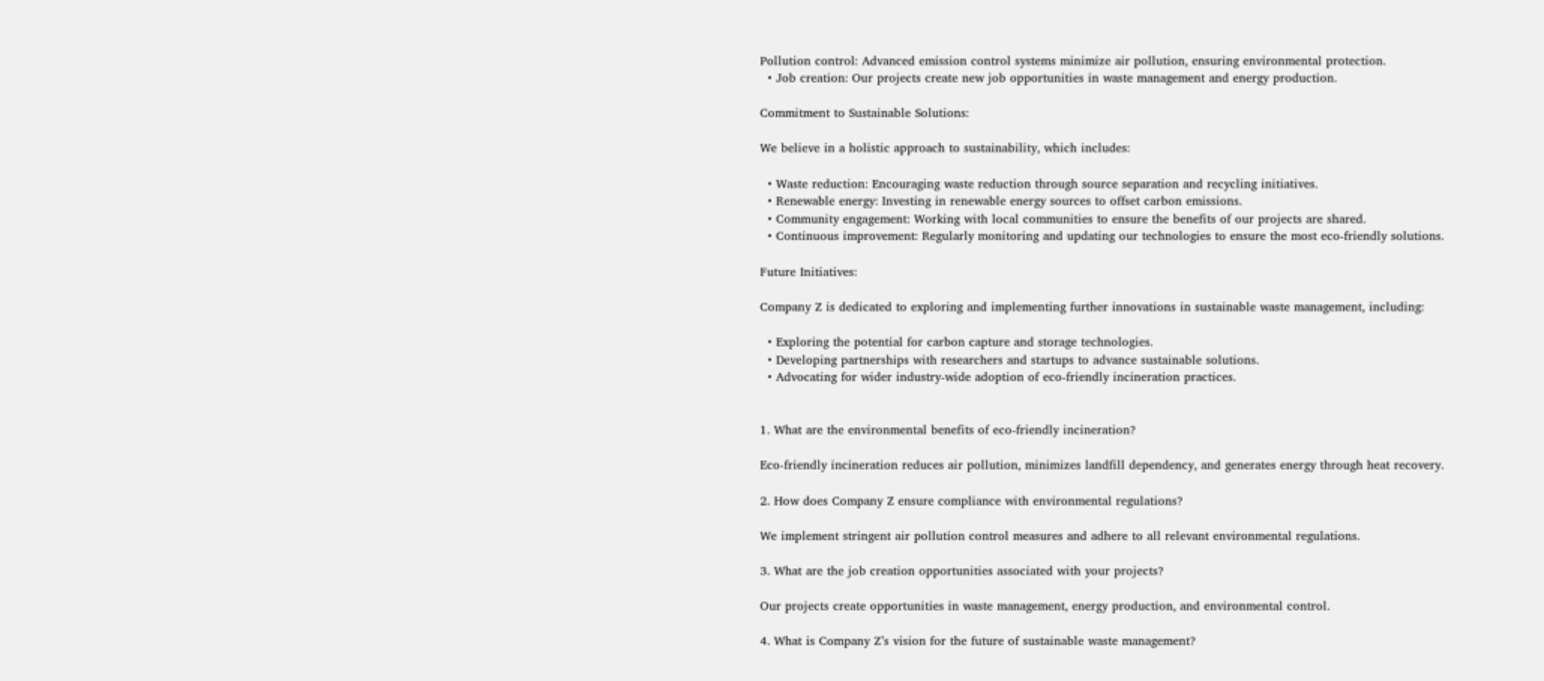Pollution control: Advanced emission control systems minimize air pollution, ensuring environmental protection.
  • Job creation: Our projects create new job opportunities in waste management and energy production.

Commitment to Sustainable Solutions:

We believe in a holistic approach to sustainability, which includes:

  • Waste reduction: Encouraging waste reduction through source separation and recycling initiatives.
  • Renewable energy: Investing in renewable energy sources to offset carbon emissions.
  • Community engagement: Working with local communities to ensure the benefits of our projects are shared.
  • Continuous improvement: Regularly monitoring and updating our technologies to ensure the most eco-friendly solutions.

Future Initiatives:

Company Z is dedicated to exploring and implementing further innovations in sustainable waste management, including:

  • Exploring the potential for carbon capture and storage technologies.
  • Developing partnerships with researchers and startups to advance sustainable solutions.
  • Advocating for wider industry-wide adoption of eco-friendly incineration practices.


1. What are the environmental benefits of eco-friendly incineration?

Eco-friendly incineration reduces air pollution, minimizes landfill dependency, and generates energy through heat recovery.

2. How does Company Z ensure compliance with environmental regulations?

We implement stringent air pollution control measures and adhere to all relevant environmental regulations.

3. What are the job creation opportunities associated with your projects?

Our projects create opportunities in waste management, energy production, and environmental control.

4. What is Company Z’s vision for the future of sustainable waste management?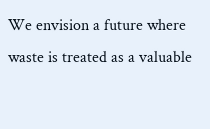We envision a future where waste is treated as a valuable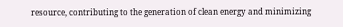resource, contributing to the generation of clean energy and minimizing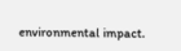environmental impact.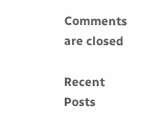Comments are closed

Recent Posts